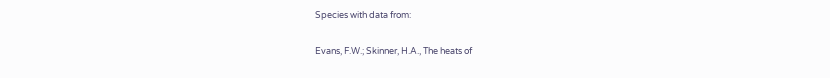Species with data from:

Evans, F.W.; Skinner, H.A., The heats of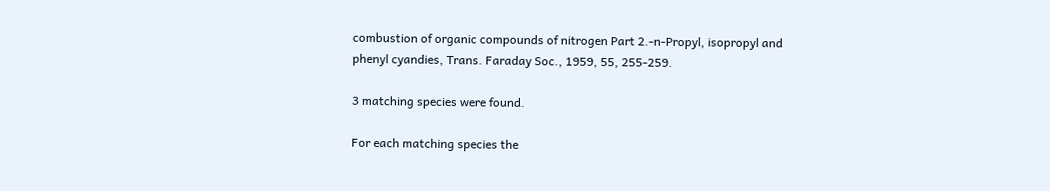combustion of organic compounds of nitrogen Part 2.-n-Propyl, isopropyl and phenyl cyandies, Trans. Faraday Soc., 1959, 55, 255-259.

3 matching species were found.

For each matching species the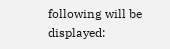following will be displayed: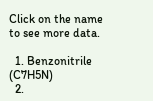Click on the name to see more data.

  1. Benzonitrile (C7H5N)
  2.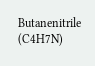Butanenitrile (C4H7N)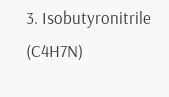3. Isobutyronitrile (C4H7N)